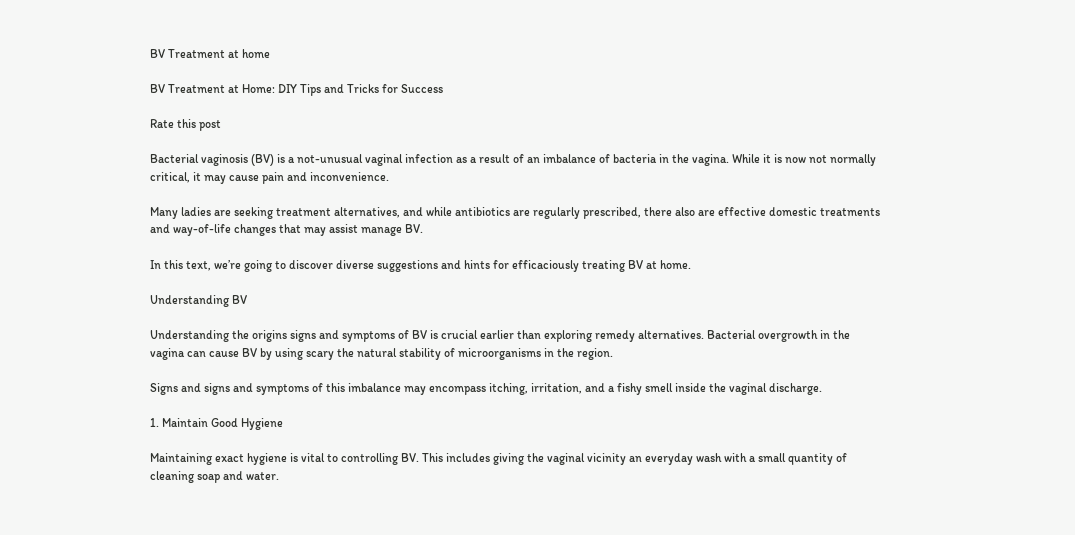BV Treatment at home

BV Treatment at Home: DIY Tips and Tricks for Success

Rate this post

Bacterial vaginosis (BV) is a not-unusual vaginal infection as a result of an imbalance of bacteria in the vagina. While it is now not normally critical, it may cause pain and inconvenience.

Many ladies are seeking treatment alternatives, and while antibiotics are regularly prescribed, there also are effective domestic treatments and way-of-life changes that may assist manage BV.

In this text, we’re going to discover diverse suggestions and hints for efficaciously treating BV at home.

Understanding BV

Understanding the origins signs and symptoms of BV is crucial earlier than exploring remedy alternatives. Bacterial overgrowth in the vagina can cause BV by using scary the natural stability of microorganisms in the region.

Signs and signs and symptoms of this imbalance may encompass itching, irritation, and a fishy smell inside the vaginal discharge.

1. Maintain Good Hygiene

Maintaining exact hygiene is vital to controlling BV. This includes giving the vaginal vicinity an everyday wash with a small quantity of cleaning soap and water.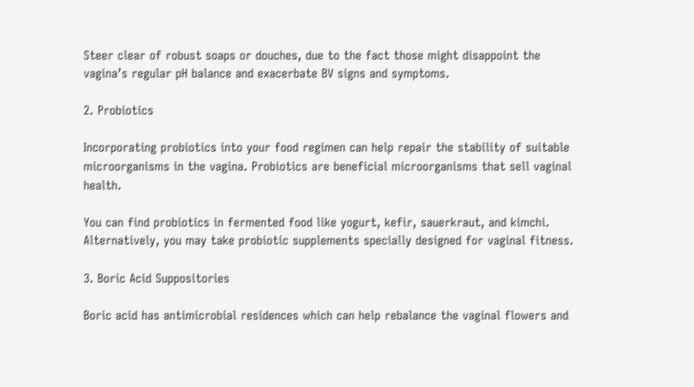Steer clear of robust soaps or douches, due to the fact those might disappoint the vagina’s regular pH balance and exacerbate BV signs and symptoms.

2. Probiotics

Incorporating probiotics into your food regimen can help repair the stability of suitable microorganisms in the vagina. Probiotics are beneficial microorganisms that sell vaginal health.

You can find probiotics in fermented food like yogurt, kefir, sauerkraut, and kimchi. Alternatively, you may take probiotic supplements specially designed for vaginal fitness.

3. Boric Acid Suppositories

Boric acid has antimicrobial residences which can help rebalance the vaginal flowers and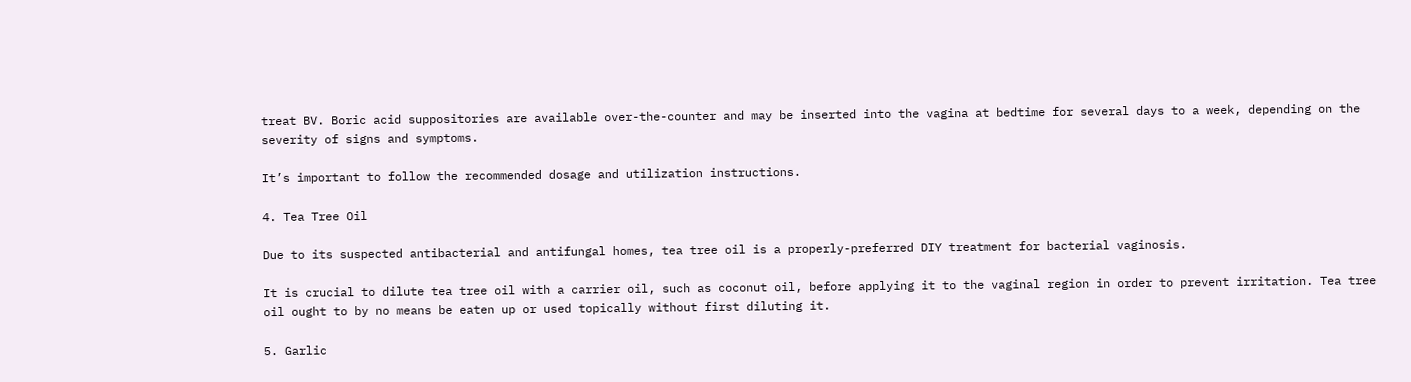treat BV. Boric acid suppositories are available over-the-counter and may be inserted into the vagina at bedtime for several days to a week, depending on the severity of signs and symptoms.

It’s important to follow the recommended dosage and utilization instructions.

4. Tea Tree Oil

Due to its suspected antibacterial and antifungal homes, tea tree oil is a properly-preferred DIY treatment for bacterial vaginosis.

It is crucial to dilute tea tree oil with a carrier oil, such as coconut oil, before applying it to the vaginal region in order to prevent irritation. Tea tree oil ought to by no means be eaten up or used topically without first diluting it.

5. Garlic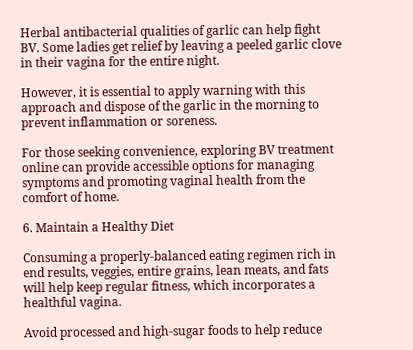Herbal antibacterial qualities of garlic can help fight BV. Some ladies get relief by leaving a peeled garlic clove in their vagina for the entire night.

However, it is essential to apply warning with this approach and dispose of the garlic in the morning to prevent inflammation or soreness.

For those seeking convenience, exploring BV treatment online can provide accessible options for managing symptoms and promoting vaginal health from the comfort of home.

6. Maintain a Healthy Diet

Consuming a properly-balanced eating regimen rich in end results, veggies, entire grains, lean meats, and fats will help keep regular fitness, which incorporates a healthful vagina.

Avoid processed and high-sugar foods to help reduce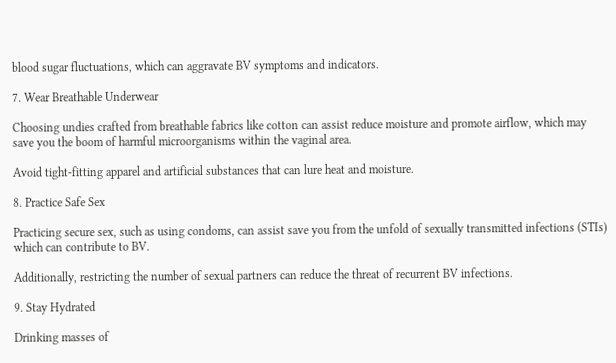blood sugar fluctuations, which can aggravate BV symptoms and indicators.

7. Wear Breathable Underwear

Choosing undies crafted from breathable fabrics like cotton can assist reduce moisture and promote airflow, which may save you the boom of harmful microorganisms within the vaginal area.

Avoid tight-fitting apparel and artificial substances that can lure heat and moisture.

8. Practice Safe Sex

Practicing secure sex, such as using condoms, can assist save you from the unfold of sexually transmitted infections (STIs) which can contribute to BV.

Additionally, restricting the number of sexual partners can reduce the threat of recurrent BV infections.

9. Stay Hydrated

Drinking masses of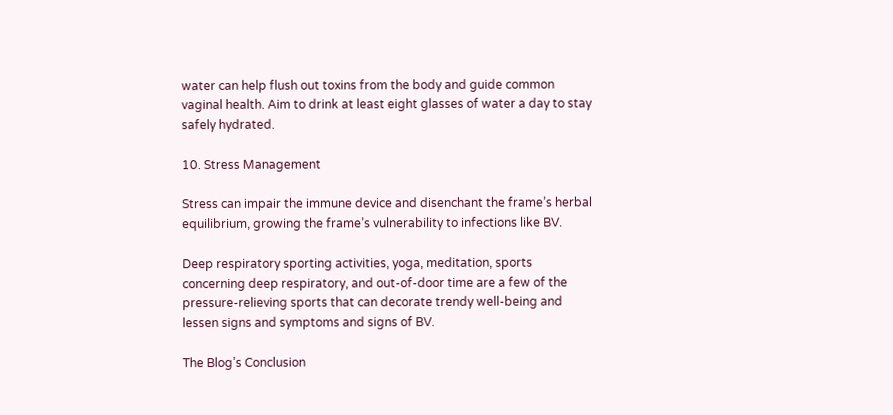water can help flush out toxins from the body and guide common vaginal health. Aim to drink at least eight glasses of water a day to stay safely hydrated.

10. Stress Management

Stress can impair the immune device and disenchant the frame’s herbal equilibrium, growing the frame’s vulnerability to infections like BV.

Deep respiratory sporting activities, yoga, meditation, sports concerning deep respiratory, and out-of-door time are a few of the pressure-relieving sports that can decorate trendy well-being and lessen signs and symptoms and signs of BV.

The Blog’s Conclusion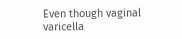Even though vaginal varicella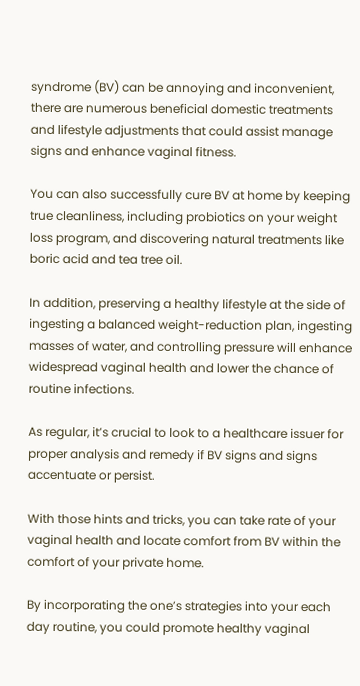syndrome (BV) can be annoying and inconvenient, there are numerous beneficial domestic treatments and lifestyle adjustments that could assist manage signs and enhance vaginal fitness.

You can also successfully cure BV at home by keeping true cleanliness, including probiotics on your weight loss program, and discovering natural treatments like boric acid and tea tree oil.

In addition, preserving a healthy lifestyle at the side of ingesting a balanced weight-reduction plan, ingesting masses of water, and controlling pressure will enhance widespread vaginal health and lower the chance of routine infections.

As regular, it’s crucial to look to a healthcare issuer for proper analysis and remedy if BV signs and signs accentuate or persist.

With those hints and tricks, you can take rate of your vaginal health and locate comfort from BV within the comfort of your private home.

By incorporating the one’s strategies into your each day routine, you could promote healthy vaginal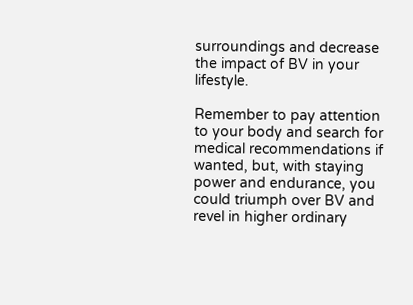surroundings and decrease the impact of BV in your lifestyle.

Remember to pay attention to your body and search for medical recommendations if wanted, but, with staying power and endurance, you could triumph over BV and revel in higher ordinary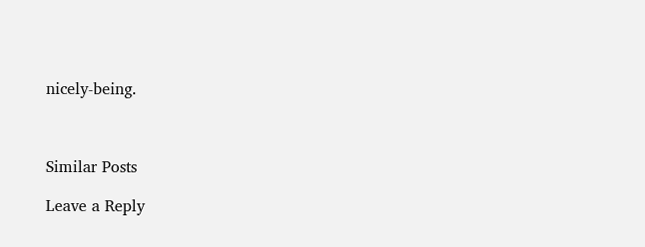nicely-being.



Similar Posts

Leave a Reply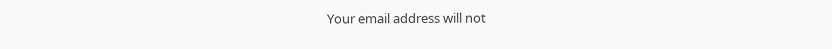Your email address will not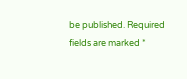be published. Required fields are marked *